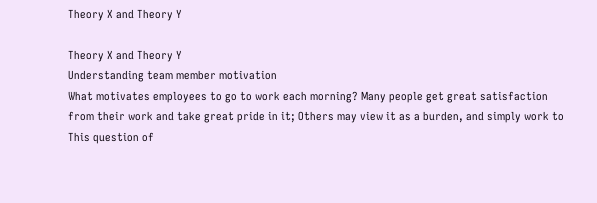Theory X and Theory Y

Theory X and Theory Y
Understanding team member motivation
What motivates employees to go to work each morning? Many people get great satisfaction
from their work and take great pride in it; Others may view it as a burden, and simply work to
This question of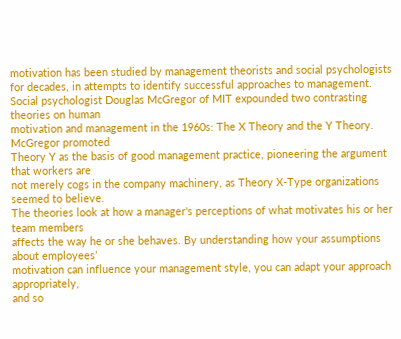motivation has been studied by management theorists and social psychologists
for decades, in attempts to identify successful approaches to management.
Social psychologist Douglas McGregor of MIT expounded two contrasting theories on human
motivation and management in the 1960s: The X Theory and the Y Theory. McGregor promoted
Theory Y as the basis of good management practice, pioneering the argument that workers are
not merely cogs in the company machinery, as Theory X-Type organizations seemed to believe.
The theories look at how a manager's perceptions of what motivates his or her team members
affects the way he or she behaves. By understanding how your assumptions about employees’
motivation can influence your management style, you can adapt your approach appropriately,
and so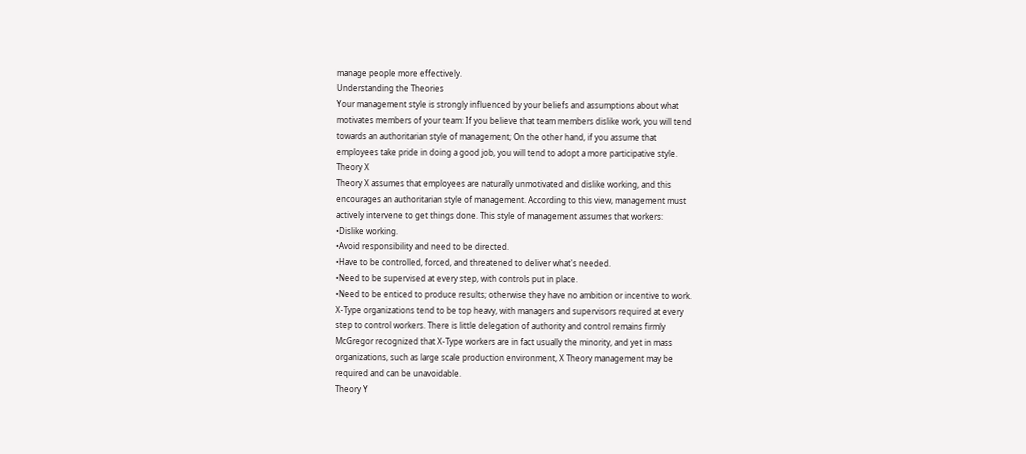manage people more effectively.
Understanding the Theories
Your management style is strongly influenced by your beliefs and assumptions about what
motivates members of your team: If you believe that team members dislike work, you will tend
towards an authoritarian style of management; On the other hand, if you assume that
employees take pride in doing a good job, you will tend to adopt a more participative style.
Theory X
Theory X assumes that employees are naturally unmotivated and dislike working, and this
encourages an authoritarian style of management. According to this view, management must
actively intervene to get things done. This style of management assumes that workers:
•Dislike working.
•Avoid responsibility and need to be directed.
•Have to be controlled, forced, and threatened to deliver what's needed.
•Need to be supervised at every step, with controls put in place.
•Need to be enticed to produce results; otherwise they have no ambition or incentive to work.
X-Type organizations tend to be top heavy, with managers and supervisors required at every
step to control workers. There is little delegation of authority and control remains firmly
McGregor recognized that X-Type workers are in fact usually the minority, and yet in mass
organizations, such as large scale production environment, X Theory management may be
required and can be unavoidable.
Theory Y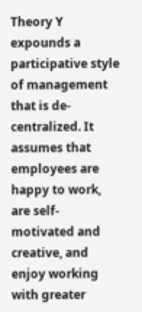Theory Y expounds a participative style of management that is de-centralized. It assumes that
employees are happy to work, are self-motivated and creative, and enjoy working with greater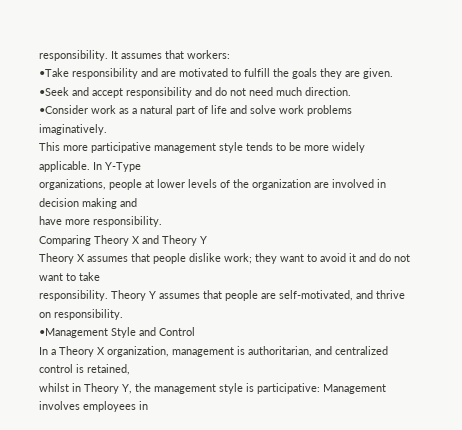responsibility. It assumes that workers:
•Take responsibility and are motivated to fulfill the goals they are given.
•Seek and accept responsibility and do not need much direction.
•Consider work as a natural part of life and solve work problems imaginatively.
This more participative management style tends to be more widely applicable. In Y-Type
organizations, people at lower levels of the organization are involved in decision making and
have more responsibility.
Comparing Theory X and Theory Y
Theory X assumes that people dislike work; they want to avoid it and do not want to take
responsibility. Theory Y assumes that people are self-motivated, and thrive on responsibility.
•Management Style and Control
In a Theory X organization, management is authoritarian, and centralized control is retained,
whilst in Theory Y, the management style is participative: Management involves employees in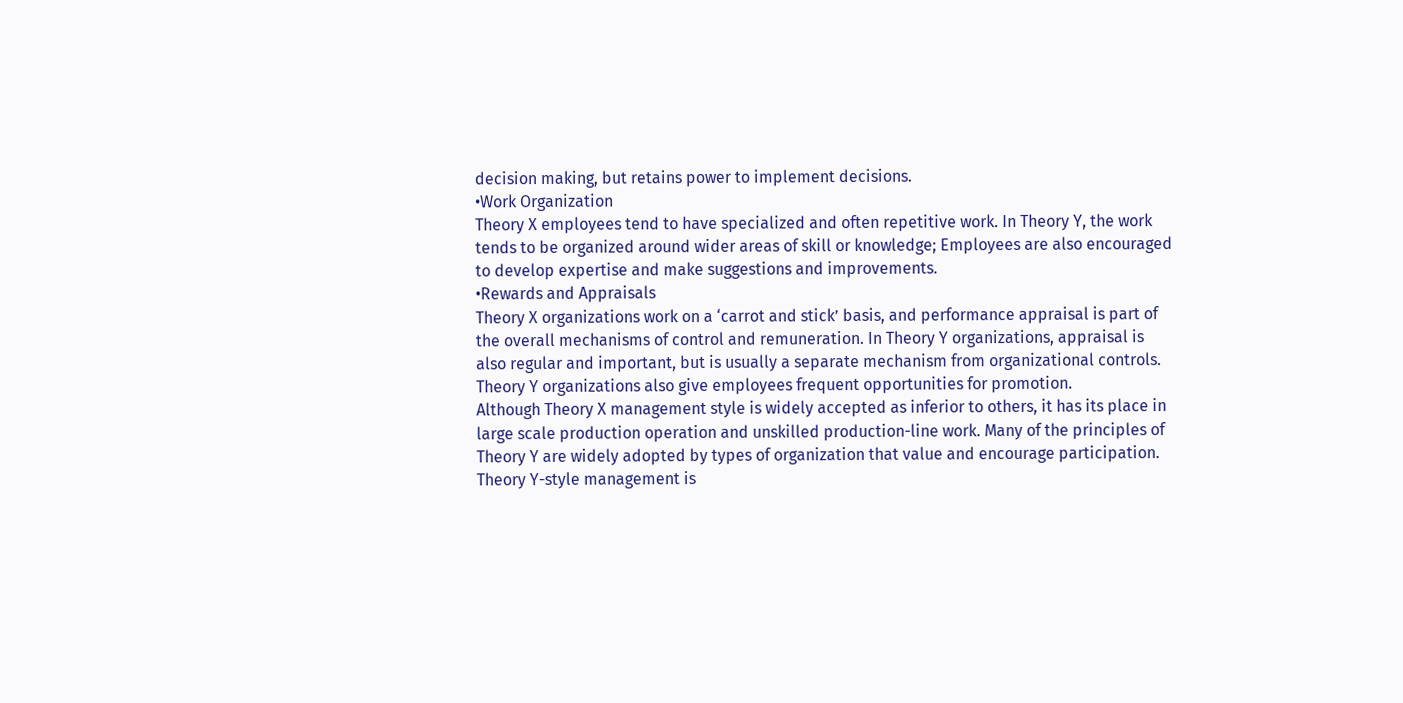decision making, but retains power to implement decisions.
•Work Organization
Theory X employees tend to have specialized and often repetitive work. In Theory Y, the work
tends to be organized around wider areas of skill or knowledge; Employees are also encouraged
to develop expertise and make suggestions and improvements.
•Rewards and Appraisals
Theory X organizations work on a ‘carrot and stick’ basis, and performance appraisal is part of
the overall mechanisms of control and remuneration. In Theory Y organizations, appraisal is
also regular and important, but is usually a separate mechanism from organizational controls.
Theory Y organizations also give employees frequent opportunities for promotion.
Although Theory X management style is widely accepted as inferior to others, it has its place in
large scale production operation and unskilled production-line work. Many of the principles of
Theory Y are widely adopted by types of organization that value and encourage participation.
Theory Y-style management is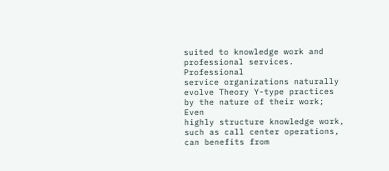suited to knowledge work and professional services. Professional
service organizations naturally evolve Theory Y-type practices by the nature of their work; Even
highly structure knowledge work, such as call center operations, can benefits from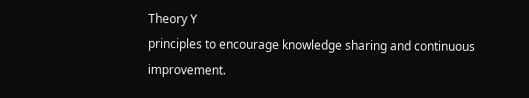Theory Y
principles to encourage knowledge sharing and continuous improvement.